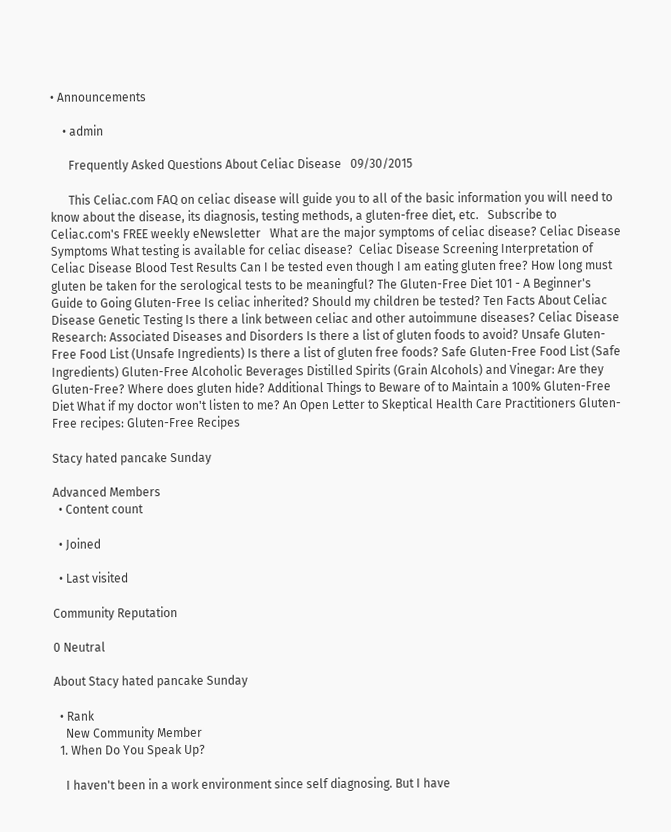• Announcements

    • admin

      Frequently Asked Questions About Celiac Disease   09/30/2015

      This Celiac.com FAQ on celiac disease will guide you to all of the basic information you will need to know about the disease, its diagnosis, testing methods, a gluten-free diet, etc.   Subscribe to Celiac.com's FREE weekly eNewsletter   What are the major symptoms of celiac disease? Celiac Disease Symptoms What testing is available for celiac disease?  Celiac Disease Screening Interpretation of Celiac Disease Blood Test Results Can I be tested even though I am eating gluten free? How long must gluten be taken for the serological tests to be meaningful? The Gluten-Free Diet 101 - A Beginner's Guide to Going Gluten-Free Is celiac inherited? Should my children be tested? Ten Facts About Celiac Disease Genetic Testing Is there a link between celiac and other autoimmune diseases? Celiac Disease Research: Associated Diseases and Disorders Is there a list of gluten foods to avoid? Unsafe Gluten-Free Food List (Unsafe Ingredients) Is there a list of gluten free foods? Safe Gluten-Free Food List (Safe Ingredients) Gluten-Free Alcoholic Beverages Distilled Spirits (Grain Alcohols) and Vinegar: Are they Gluten-Free? Where does gluten hide? Additional Things to Beware of to Maintain a 100% Gluten-Free Diet What if my doctor won't listen to me? An Open Letter to Skeptical Health Care Practitioners Gluten-Free recipes: Gluten-Free Recipes

Stacy hated pancake Sunday

Advanced Members
  • Content count

  • Joined

  • Last visited

Community Reputation

0 Neutral

About Stacy hated pancake Sunday

  • Rank
    New Community Member
  1. When Do You Speak Up?

    I haven't been in a work environment since self diagnosing. But I have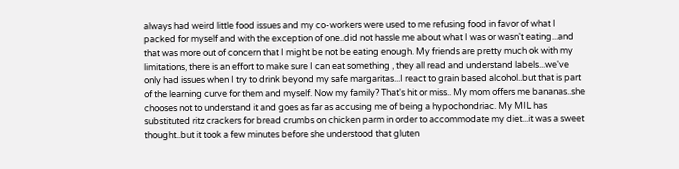always had weird little food issues and my co-workers were used to me refusing food in favor of what I packed for myself and with the exception of one..did not hassle me about what I was or wasn't eating...and that was more out of concern that I might be not be eating enough. My friends are pretty much ok with my limitations, there is an effort to make sure I can eat something , they all read and understand labels...we've only had issues when I try to drink beyond my safe margaritas...I react to grain based alcohol..but that is part of the learning curve for them and myself. Now my family? That's hit or miss.. My mom offers me bananas..she chooses not to understand it and goes as far as accusing me of being a hypochondriac. My MIL has substituted ritz crackers for bread crumbs on chicken parm in order to accommodate my diet...it was a sweet thought..but it took a few minutes before she understood that gluten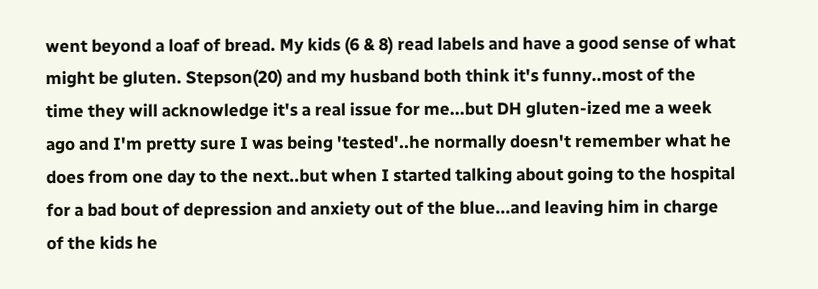went beyond a loaf of bread. My kids (6 & 8) read labels and have a good sense of what might be gluten. Stepson(20) and my husband both think it's funny..most of the time they will acknowledge it's a real issue for me...but DH gluten-ized me a week ago and I'm pretty sure I was being 'tested'..he normally doesn't remember what he does from one day to the next..but when I started talking about going to the hospital for a bad bout of depression and anxiety out of the blue...and leaving him in charge of the kids he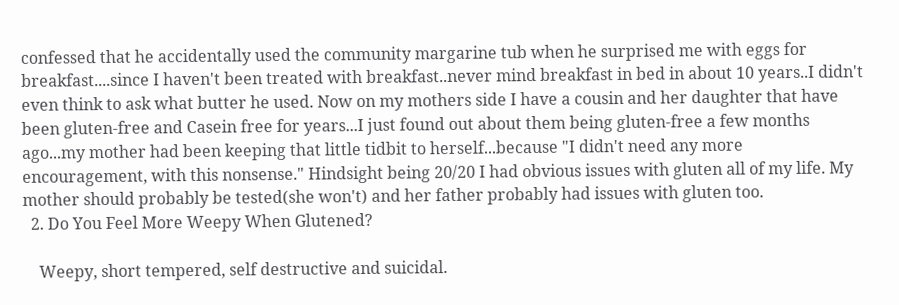confessed that he accidentally used the community margarine tub when he surprised me with eggs for breakfast....since I haven't been treated with breakfast..never mind breakfast in bed in about 10 years..I didn't even think to ask what butter he used. Now on my mothers side I have a cousin and her daughter that have been gluten-free and Casein free for years...I just found out about them being gluten-free a few months ago...my mother had been keeping that little tidbit to herself...because "I didn't need any more encouragement, with this nonsense." Hindsight being 20/20 I had obvious issues with gluten all of my life. My mother should probably be tested(she won't) and her father probably had issues with gluten too.
  2. Do You Feel More Weepy When Glutened?

    Weepy, short tempered, self destructive and suicidal.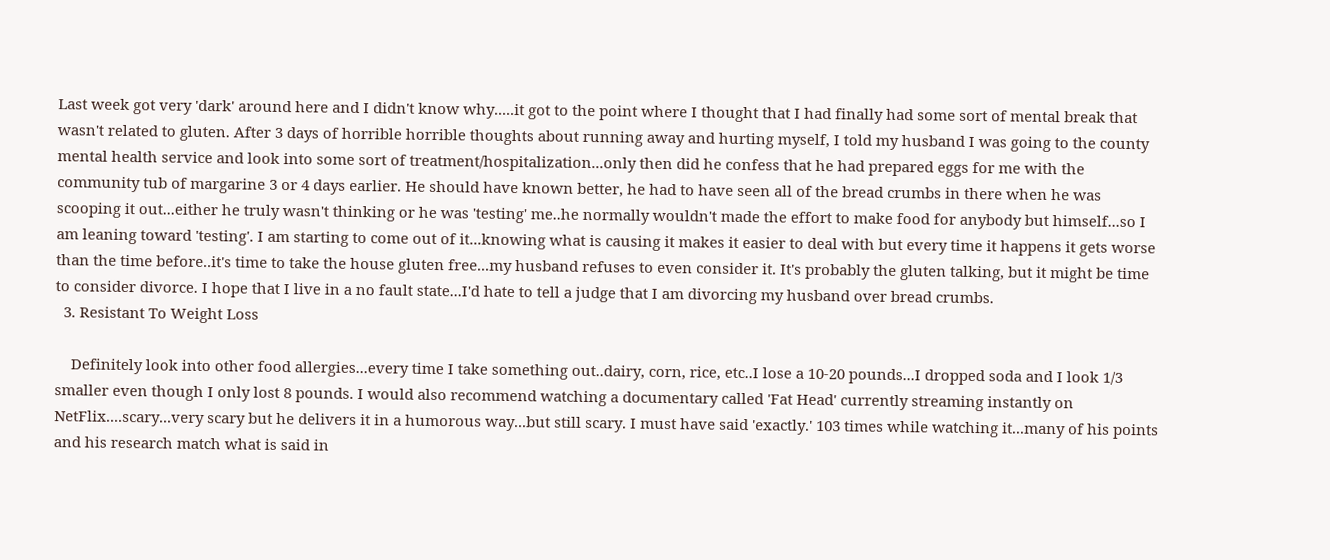Last week got very 'dark' around here and I didn't know why.....it got to the point where I thought that I had finally had some sort of mental break that wasn't related to gluten. After 3 days of horrible horrible thoughts about running away and hurting myself, I told my husband I was going to the county mental health service and look into some sort of treatment/hospitalization...only then did he confess that he had prepared eggs for me with the community tub of margarine 3 or 4 days earlier. He should have known better, he had to have seen all of the bread crumbs in there when he was scooping it out...either he truly wasn't thinking or he was 'testing' me..he normally wouldn't made the effort to make food for anybody but himself...so I am leaning toward 'testing'. I am starting to come out of it...knowing what is causing it makes it easier to deal with but every time it happens it gets worse than the time before..it's time to take the house gluten free...my husband refuses to even consider it. It's probably the gluten talking, but it might be time to consider divorce. I hope that I live in a no fault state...I'd hate to tell a judge that I am divorcing my husband over bread crumbs.
  3. Resistant To Weight Loss

    Definitely look into other food allergies...every time I take something out..dairy, corn, rice, etc..I lose a 10-20 pounds...I dropped soda and I look 1/3 smaller even though I only lost 8 pounds. I would also recommend watching a documentary called 'Fat Head' currently streaming instantly on NetFlix....scary...very scary but he delivers it in a humorous way...but still scary. I must have said 'exactly.' 103 times while watching it...many of his points and his research match what is said in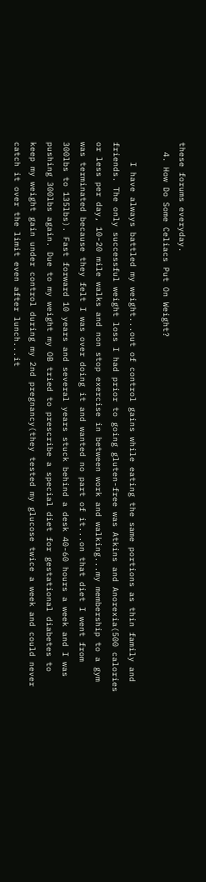these forums everyday.
  4. How Do Some Celiacs Put On Weight?

    I have always battled my weight...out of control gains while eating the same portions as thin family and friends. The only successful weight loss I had prior to going gluten-free was Atkins and Anorexia(500 calories or less per day, 10-20 mile walks and non stop exercise in between work and walking...my membership to a gym was terminated because they felt I was over doing it and wanted no part of it...on that diet I went from 300lbs to 135lbs). Fast forward 10 years and several years stuck behind a desk 40-60 hours a week and I was pushing 300lbs again. Due to my weight my OB tried to prescribe a special diet for gestational diabetes to keep my weight gain under control during my 2nd pregnancy(they tested my glucose twice a week and could never catch it over the limit even after lunch...it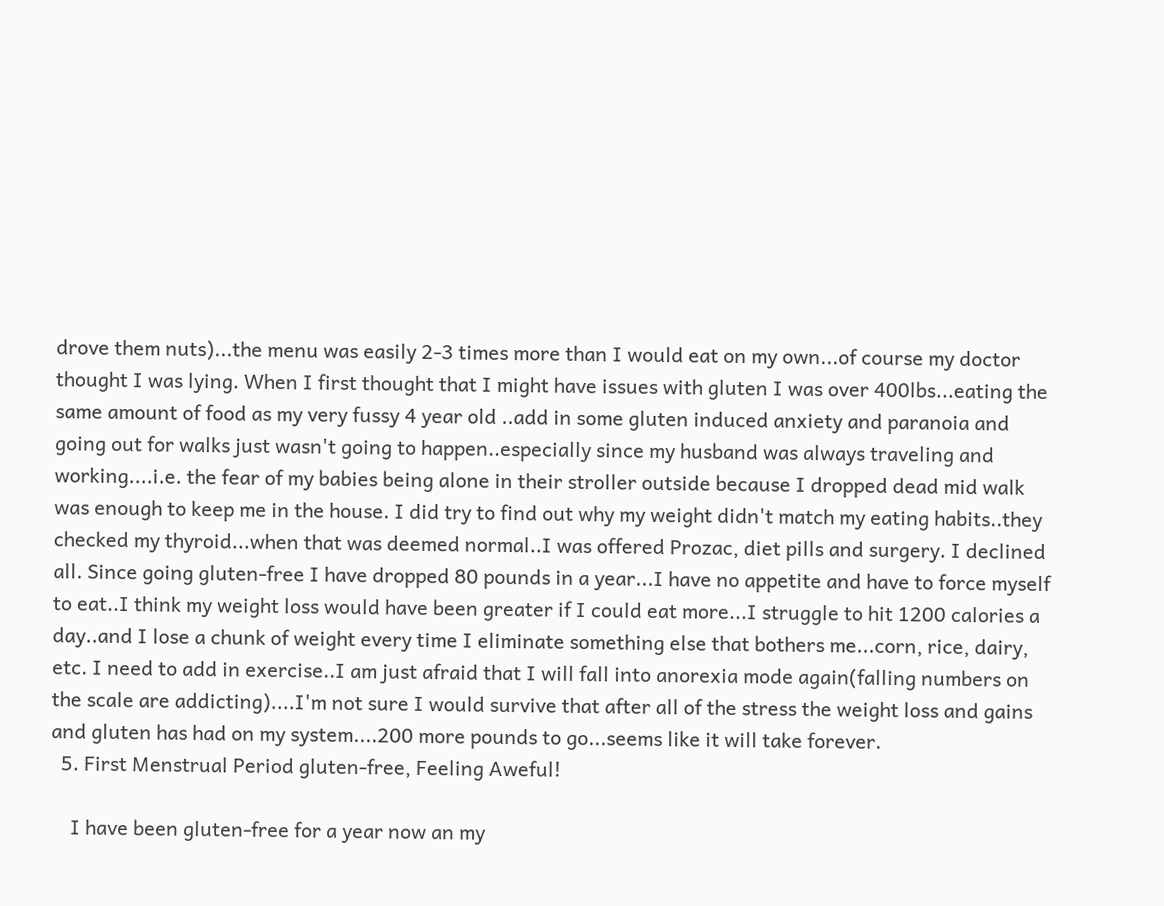drove them nuts)...the menu was easily 2-3 times more than I would eat on my own...of course my doctor thought I was lying. When I first thought that I might have issues with gluten I was over 400lbs...eating the same amount of food as my very fussy 4 year old ..add in some gluten induced anxiety and paranoia and going out for walks just wasn't going to happen..especially since my husband was always traveling and working....i.e. the fear of my babies being alone in their stroller outside because I dropped dead mid walk was enough to keep me in the house. I did try to find out why my weight didn't match my eating habits..they checked my thyroid...when that was deemed normal..I was offered Prozac, diet pills and surgery. I declined all. Since going gluten-free I have dropped 80 pounds in a year...I have no appetite and have to force myself to eat..I think my weight loss would have been greater if I could eat more...I struggle to hit 1200 calories a day..and I lose a chunk of weight every time I eliminate something else that bothers me...corn, rice, dairy, etc. I need to add in exercise..I am just afraid that I will fall into anorexia mode again(falling numbers on the scale are addicting)....I'm not sure I would survive that after all of the stress the weight loss and gains and gluten has had on my system....200 more pounds to go...seems like it will take forever.
  5. First Menstrual Period gluten-free, Feeling Aweful!

    I have been gluten-free for a year now an my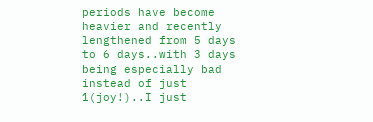periods have become heavier and recently lengthened from 5 days to 6 days..with 3 days being especially bad instead of just 1(joy!)..I just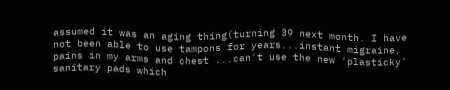assumed it was an aging thing(turning 39 next month. I have not been able to use tampons for years...instant migraine, pains in my arms and chest ...can't use the new 'plasticky' sanitary pads which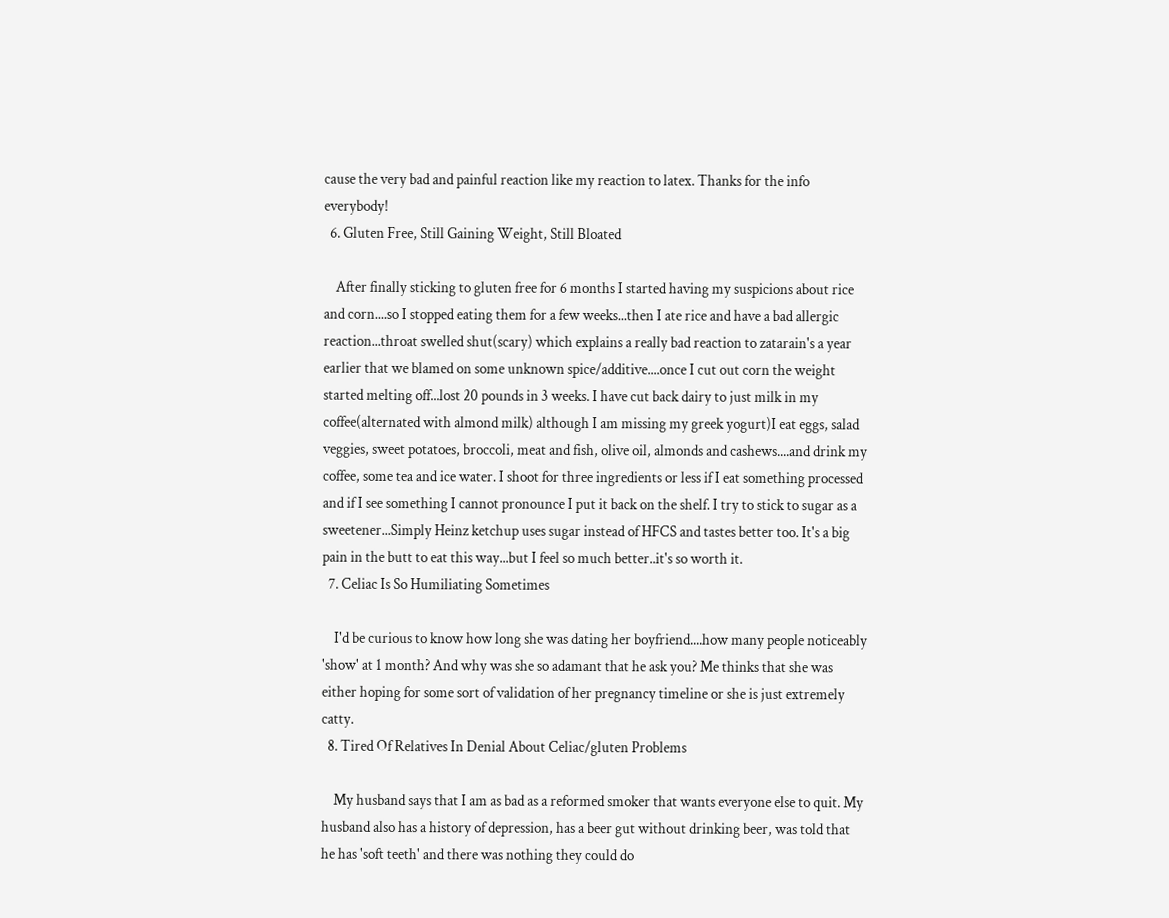cause the very bad and painful reaction like my reaction to latex. Thanks for the info everybody!
  6. Gluten Free, Still Gaining Weight, Still Bloated

    After finally sticking to gluten free for 6 months I started having my suspicions about rice and corn....so I stopped eating them for a few weeks...then I ate rice and have a bad allergic reaction...throat swelled shut(scary) which explains a really bad reaction to zatarain's a year earlier that we blamed on some unknown spice/additive....once I cut out corn the weight started melting off...lost 20 pounds in 3 weeks. I have cut back dairy to just milk in my coffee(alternated with almond milk) although I am missing my greek yogurt)I eat eggs, salad veggies, sweet potatoes, broccoli, meat and fish, olive oil, almonds and cashews....and drink my coffee, some tea and ice water. I shoot for three ingredients or less if I eat something processed and if I see something I cannot pronounce I put it back on the shelf. I try to stick to sugar as a sweetener...Simply Heinz ketchup uses sugar instead of HFCS and tastes better too. It's a big pain in the butt to eat this way...but I feel so much better..it's so worth it.
  7. Celiac Is So Humiliating Sometimes

    I'd be curious to know how long she was dating her boyfriend....how many people noticeably 'show' at 1 month? And why was she so adamant that he ask you? Me thinks that she was either hoping for some sort of validation of her pregnancy timeline or she is just extremely catty.
  8. Tired Of Relatives In Denial About Celiac/gluten Problems

    My husband says that I am as bad as a reformed smoker that wants everyone else to quit. My husband also has a history of depression, has a beer gut without drinking beer, was told that he has 'soft teeth' and there was nothing they could do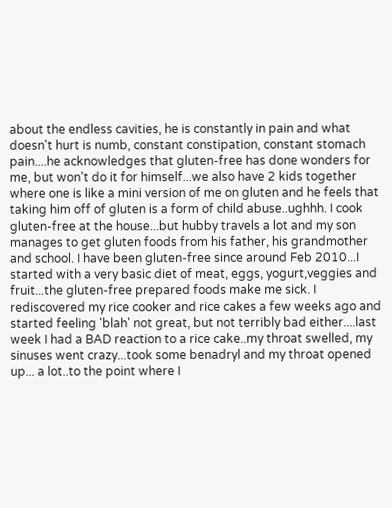about the endless cavities, he is constantly in pain and what doesn't hurt is numb, constant constipation, constant stomach pain....he acknowledges that gluten-free has done wonders for me, but won't do it for himself...we also have 2 kids together where one is like a mini version of me on gluten and he feels that taking him off of gluten is a form of child abuse..ughhh. I cook gluten-free at the house...but hubby travels a lot and my son manages to get gluten foods from his father, his grandmother and school. I have been gluten-free since around Feb 2010...I started with a very basic diet of meat, eggs, yogurt,veggies and fruit...the gluten-free prepared foods make me sick. I rediscovered my rice cooker and rice cakes a few weeks ago and started feeling 'blah' not great, but not terribly bad either....last week I had a BAD reaction to a rice cake..my throat swelled, my sinuses went crazy...took some benadryl and my throat opened up... a lot..to the point where I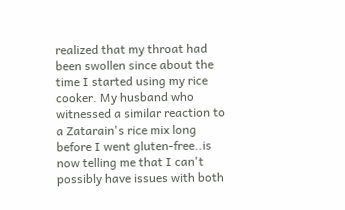realized that my throat had been swollen since about the time I started using my rice cooker. My husband who witnessed a similar reaction to a Zatarain's rice mix long before I went gluten-free..is now telling me that I can't possibly have issues with both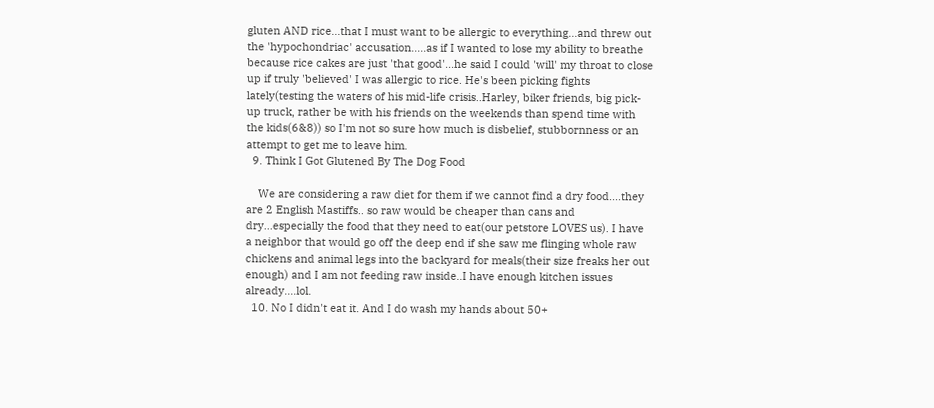gluten AND rice...that I must want to be allergic to everything...and threw out the 'hypochondriac' accusation.....as if I wanted to lose my ability to breathe because rice cakes are just 'that good'...he said I could 'will' my throat to close up if truly 'believed' I was allergic to rice. He's been picking fights lately(testing the waters of his mid-life crisis..Harley, biker friends, big pick-up truck, rather be with his friends on the weekends than spend time with the kids(6&8)) so I'm not so sure how much is disbelief, stubbornness or an attempt to get me to leave him.
  9. Think I Got Glutened By The Dog Food

    We are considering a raw diet for them if we cannot find a dry food....they are 2 English Mastiffs.. so raw would be cheaper than cans and dry...especially the food that they need to eat(our petstore LOVES us). I have a neighbor that would go off the deep end if she saw me flinging whole raw chickens and animal legs into the backyard for meals(their size freaks her out enough) and I am not feeding raw inside..I have enough kitchen issues already....lol.
  10. No I didn't eat it. And I do wash my hands about 50+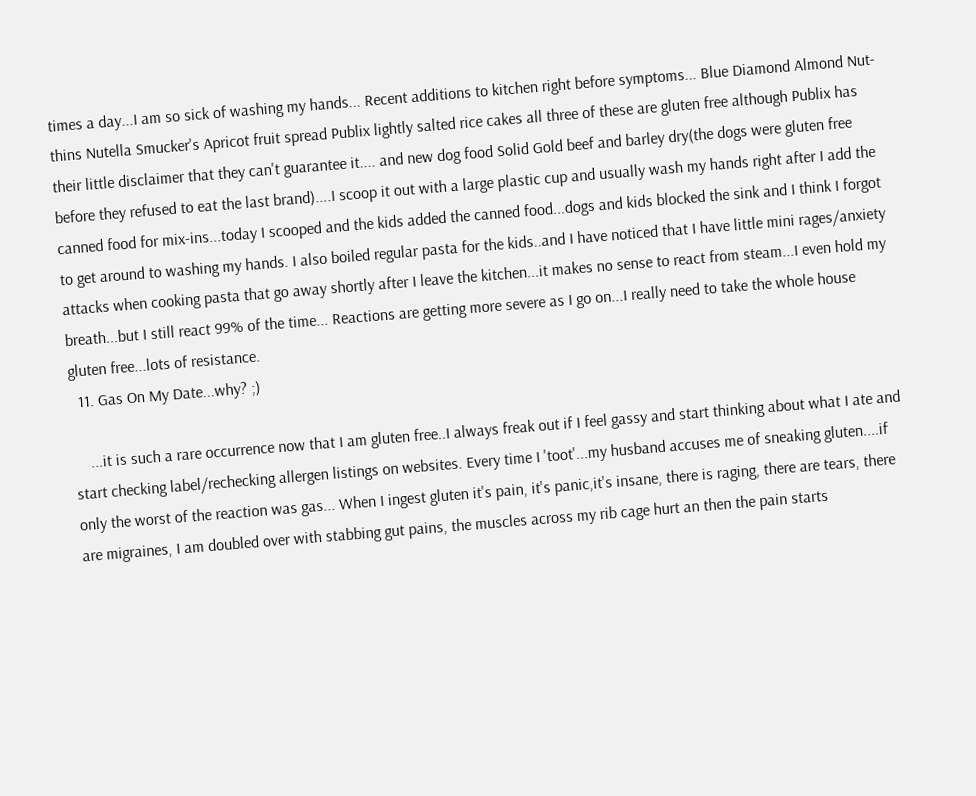times a day...I am so sick of washing my hands... Recent additions to kitchen right before symptoms... Blue Diamond Almond Nut-thins Nutella Smucker's Apricot fruit spread Publix lightly salted rice cakes all three of these are gluten free although Publix has their little disclaimer that they can't guarantee it.... and new dog food Solid Gold beef and barley dry(the dogs were gluten free before they refused to eat the last brand)....I scoop it out with a large plastic cup and usually wash my hands right after I add the canned food for mix-ins...today I scooped and the kids added the canned food...dogs and kids blocked the sink and I think I forgot to get around to washing my hands. I also boiled regular pasta for the kids..and I have noticed that I have little mini rages/anxiety attacks when cooking pasta that go away shortly after I leave the kitchen...it makes no sense to react from steam...I even hold my breath...but I still react 99% of the time... Reactions are getting more severe as I go on...I really need to take the whole house gluten free...lots of resistance.
  11. Gas On My Date...why? ;)

    ...it is such a rare occurrence now that I am gluten free..I always freak out if I feel gassy and start thinking about what I ate and start checking label/rechecking allergen listings on websites. Every time I 'toot'...my husband accuses me of sneaking gluten....if only the worst of the reaction was gas... When I ingest gluten it's pain, it's panic,it's insane, there is raging, there are tears, there are migraines, I am doubled over with stabbing gut pains, the muscles across my rib cage hurt an then the pain starts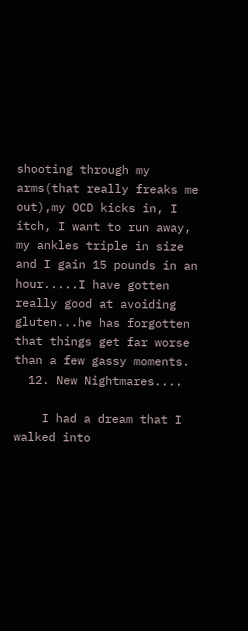shooting through my arms(that really freaks me out),my OCD kicks in, I itch, I want to run away, my ankles triple in size and I gain 15 pounds in an hour.....I have gotten really good at avoiding gluten...he has forgotten that things get far worse than a few gassy moments.
  12. New Nightmares....

    I had a dream that I walked into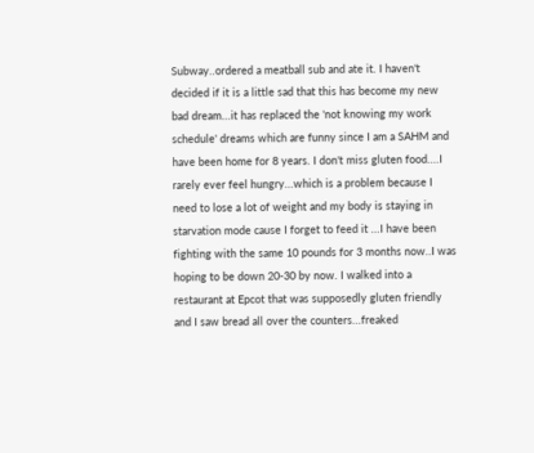Subway..ordered a meatball sub and ate it. I haven't decided if it is a little sad that this has become my new bad dream...it has replaced the 'not knowing my work schedule' dreams which are funny since I am a SAHM and have been home for 8 years. I don't miss gluten food....I rarely ever feel hungry...which is a problem because I need to lose a lot of weight and my body is staying in starvation mode cause I forget to feed it ...I have been fighting with the same 10 pounds for 3 months now..I was hoping to be down 20-30 by now. I walked into a restaurant at Epcot that was supposedly gluten friendly and I saw bread all over the counters...freaked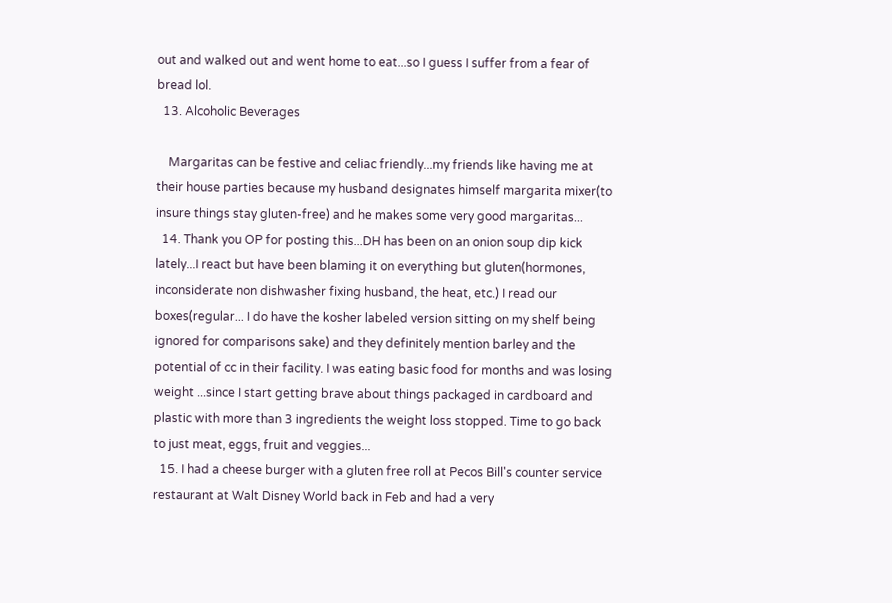out and walked out and went home to eat...so I guess I suffer from a fear of bread lol.
  13. Alcoholic Beverages

    Margaritas can be festive and celiac friendly...my friends like having me at their house parties because my husband designates himself margarita mixer(to insure things stay gluten-free) and he makes some very good margaritas...
  14. Thank you OP for posting this...DH has been on an onion soup dip kick lately...I react but have been blaming it on everything but gluten(hormones, inconsiderate non dishwasher fixing husband, the heat, etc.) I read our boxes(regular... I do have the kosher labeled version sitting on my shelf being ignored for comparisons sake) and they definitely mention barley and the potential of cc in their facility. I was eating basic food for months and was losing weight ...since I start getting brave about things packaged in cardboard and plastic with more than 3 ingredients the weight loss stopped. Time to go back to just meat, eggs, fruit and veggies...
  15. I had a cheese burger with a gluten free roll at Pecos Bill's counter service restaurant at Walt Disney World back in Feb and had a very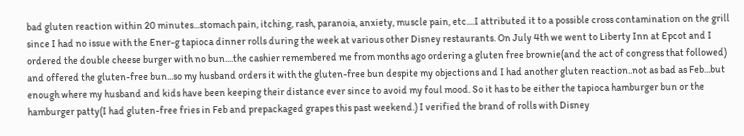bad gluten reaction within 20 minutes...stomach pain, itching, rash, paranoia, anxiety, muscle pain, etc....I attributed it to a possible cross contamination on the grill since I had no issue with the Ener-g tapioca dinner rolls during the week at various other Disney restaurants. On July 4th we went to Liberty Inn at Epcot and I ordered the double cheese burger with no bun....the cashier remembered me from months ago ordering a gluten free brownie(and the act of congress that followed) and offered the gluten-free bun...so my husband orders it with the gluten-free bun despite my objections and I had another gluten reaction..not as bad as Feb...but enough where my husband and kids have been keeping their distance ever since to avoid my foul mood. So it has to be either the tapioca hamburger bun or the hamburger patty(I had gluten-free fries in Feb and prepackaged grapes this past weekend.) I verified the brand of rolls with Disney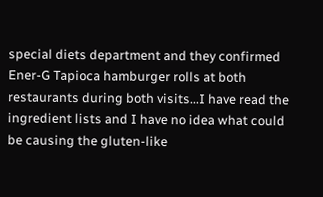special diets department and they confirmed Ener-G Tapioca hamburger rolls at both restaurants during both visits...I have read the ingredient lists and I have no idea what could be causing the gluten-like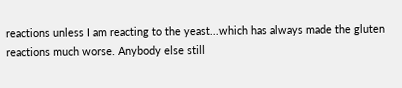reactions unless I am reacting to the yeast...which has always made the gluten reactions much worse. Anybody else still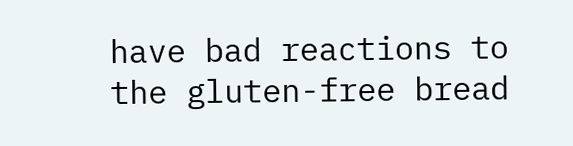have bad reactions to the gluten-free bread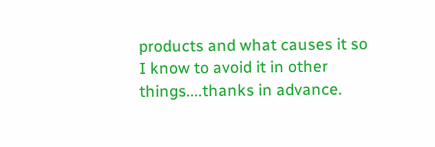products and what causes it so I know to avoid it in other things....thanks in advance.